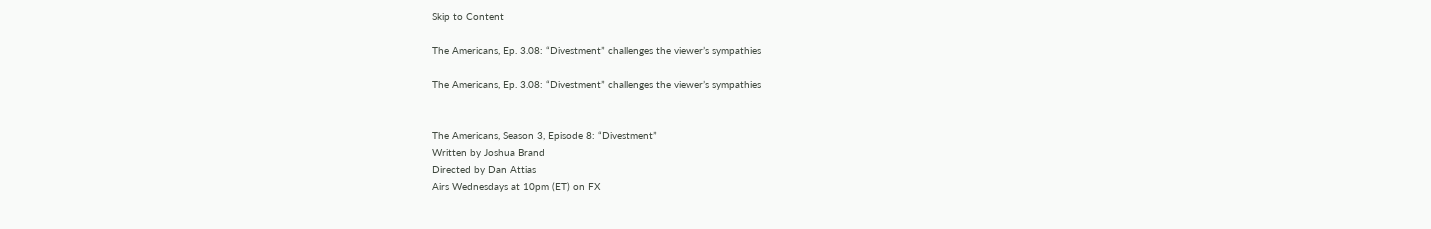Skip to Content

The Americans, Ep. 3.08: “Divestment” challenges the viewer’s sympathies

The Americans, Ep. 3.08: “Divestment” challenges the viewer’s sympathies


The Americans, Season 3, Episode 8: “Divestment”
Written by Joshua Brand
Directed by Dan Attias
Airs Wednesdays at 10pm (ET) on FX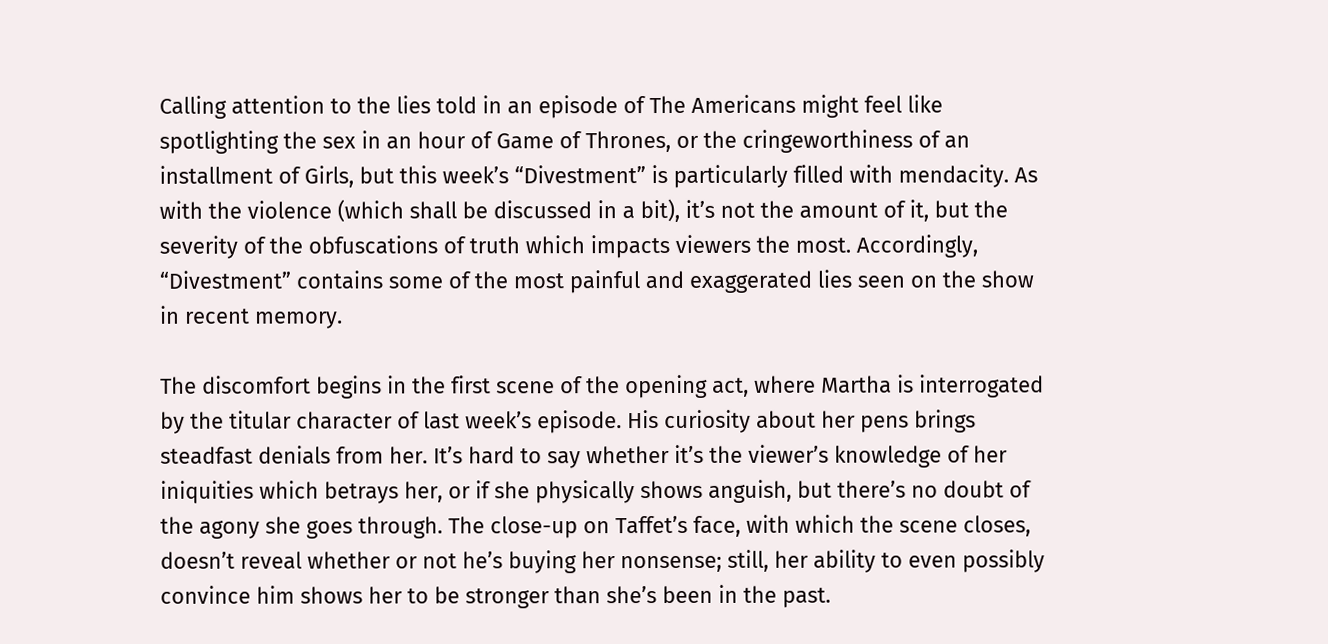Calling attention to the lies told in an episode of The Americans might feel like spotlighting the sex in an hour of Game of Thrones, or the cringeworthiness of an installment of Girls, but this week’s “Divestment” is particularly filled with mendacity. As with the violence (which shall be discussed in a bit), it’s not the amount of it, but the severity of the obfuscations of truth which impacts viewers the most. Accordingly, “Divestment” contains some of the most painful and exaggerated lies seen on the show in recent memory.

The discomfort begins in the first scene of the opening act, where Martha is interrogated by the titular character of last week’s episode. His curiosity about her pens brings steadfast denials from her. It’s hard to say whether it’s the viewer’s knowledge of her iniquities which betrays her, or if she physically shows anguish, but there’s no doubt of the agony she goes through. The close-up on Taffet’s face, with which the scene closes, doesn’t reveal whether or not he’s buying her nonsense; still, her ability to even possibly convince him shows her to be stronger than she’s been in the past.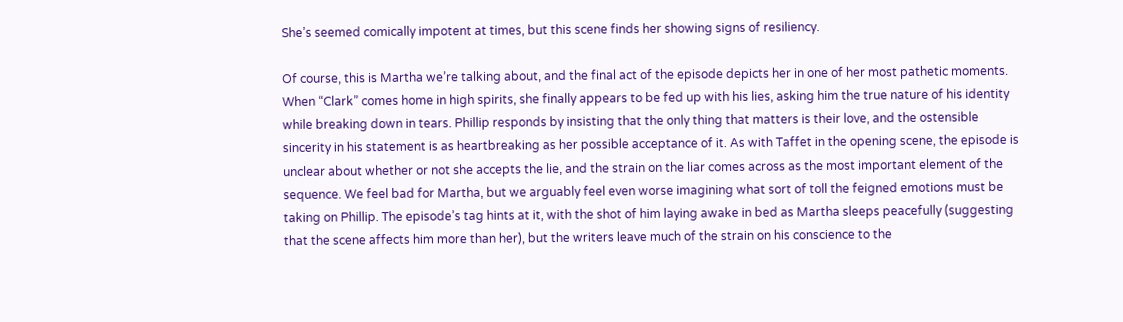She’s seemed comically impotent at times, but this scene finds her showing signs of resiliency.

Of course, this is Martha we’re talking about, and the final act of the episode depicts her in one of her most pathetic moments. When “Clark” comes home in high spirits, she finally appears to be fed up with his lies, asking him the true nature of his identity while breaking down in tears. Phillip responds by insisting that the only thing that matters is their love, and the ostensible sincerity in his statement is as heartbreaking as her possible acceptance of it. As with Taffet in the opening scene, the episode is unclear about whether or not she accepts the lie, and the strain on the liar comes across as the most important element of the sequence. We feel bad for Martha, but we arguably feel even worse imagining what sort of toll the feigned emotions must be taking on Phillip. The episode’s tag hints at it, with the shot of him laying awake in bed as Martha sleeps peacefully (suggesting that the scene affects him more than her), but the writers leave much of the strain on his conscience to the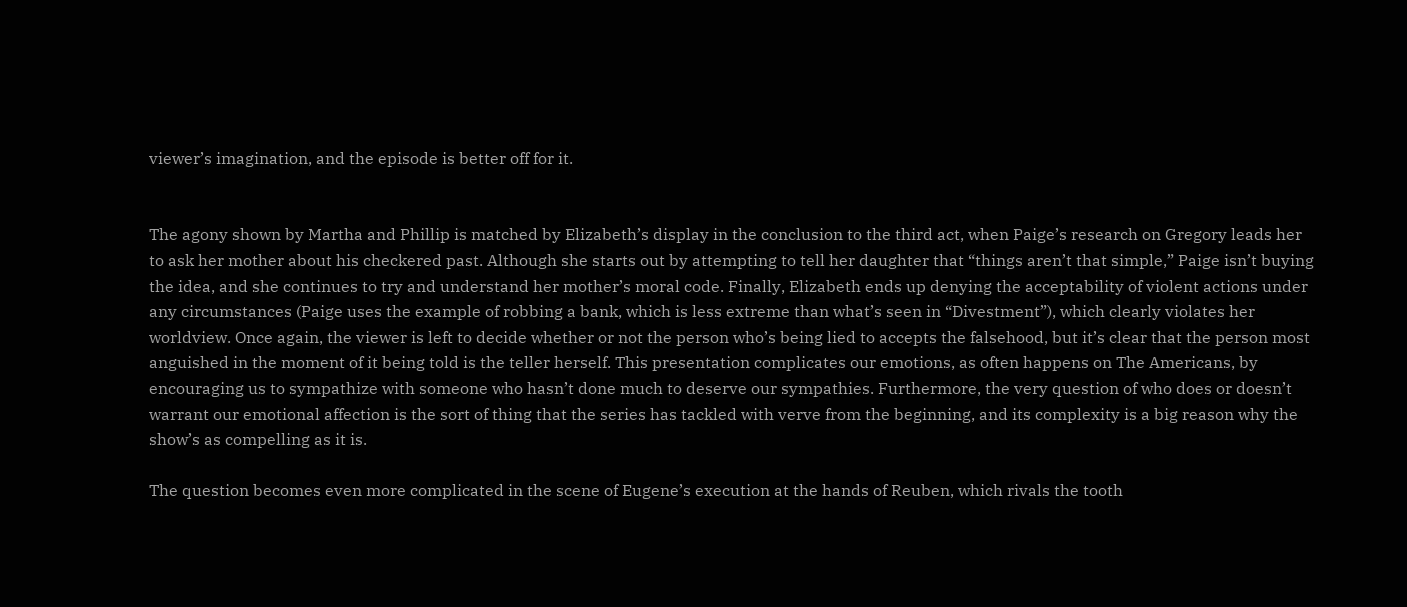viewer’s imagination, and the episode is better off for it.


The agony shown by Martha and Phillip is matched by Elizabeth’s display in the conclusion to the third act, when Paige’s research on Gregory leads her to ask her mother about his checkered past. Although she starts out by attempting to tell her daughter that “things aren’t that simple,” Paige isn’t buying the idea, and she continues to try and understand her mother’s moral code. Finally, Elizabeth ends up denying the acceptability of violent actions under any circumstances (Paige uses the example of robbing a bank, which is less extreme than what’s seen in “Divestment”), which clearly violates her worldview. Once again, the viewer is left to decide whether or not the person who’s being lied to accepts the falsehood, but it’s clear that the person most anguished in the moment of it being told is the teller herself. This presentation complicates our emotions, as often happens on The Americans, by encouraging us to sympathize with someone who hasn’t done much to deserve our sympathies. Furthermore, the very question of who does or doesn’t warrant our emotional affection is the sort of thing that the series has tackled with verve from the beginning, and its complexity is a big reason why the show’s as compelling as it is.

The question becomes even more complicated in the scene of Eugene’s execution at the hands of Reuben, which rivals the tooth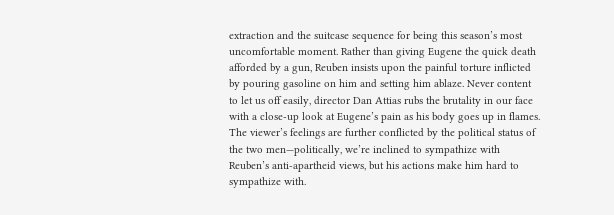extraction and the suitcase sequence for being this season’s most uncomfortable moment. Rather than giving Eugene the quick death afforded by a gun, Reuben insists upon the painful torture inflicted by pouring gasoline on him and setting him ablaze. Never content to let us off easily, director Dan Attias rubs the brutality in our face with a close-up look at Eugene’s pain as his body goes up in flames. The viewer’s feelings are further conflicted by the political status of the two men—politically, we’re inclined to sympathize with Reuben’s anti-apartheid views, but his actions make him hard to sympathize with.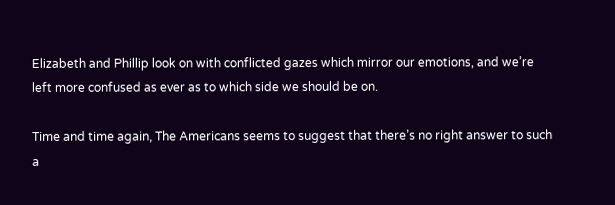Elizabeth and Phillip look on with conflicted gazes which mirror our emotions, and we’re left more confused as ever as to which side we should be on.

Time and time again, The Americans seems to suggest that there’s no right answer to such a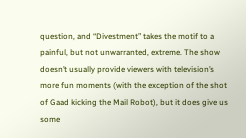question, and “Divestment” takes the motif to a painful, but not unwarranted, extreme. The show doesn’t usually provide viewers with television’s more fun moments (with the exception of the shot of Gaad kicking the Mail Robot), but it does give us some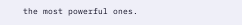the most powerful ones.